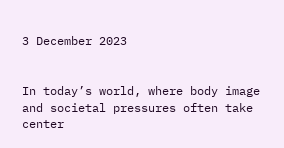3 December 2023


In today’s world, where body image and societal pressures often take center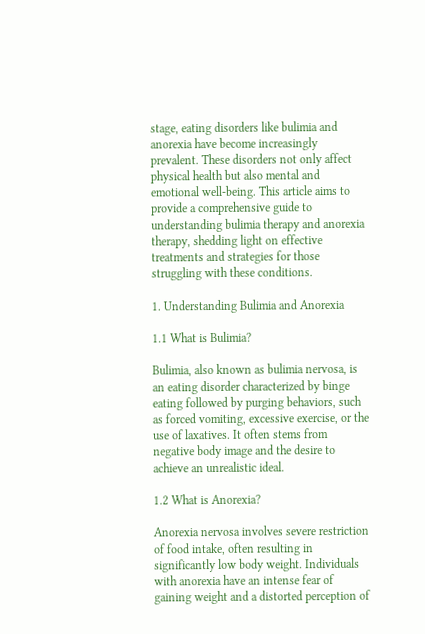stage, eating disorders like bulimia and anorexia have become increasingly prevalent. These disorders not only affect physical health but also mental and emotional well-being. This article aims to provide a comprehensive guide to understanding bulimia therapy and anorexia therapy, shedding light on effective treatments and strategies for those struggling with these conditions.

1. Understanding Bulimia and Anorexia

1.1 What is Bulimia?

Bulimia, also known as bulimia nervosa, is an eating disorder characterized by binge eating followed by purging behaviors, such as forced vomiting, excessive exercise, or the use of laxatives. It often stems from negative body image and the desire to achieve an unrealistic ideal.

1.2 What is Anorexia?

Anorexia nervosa involves severe restriction of food intake, often resulting in significantly low body weight. Individuals with anorexia have an intense fear of gaining weight and a distorted perception of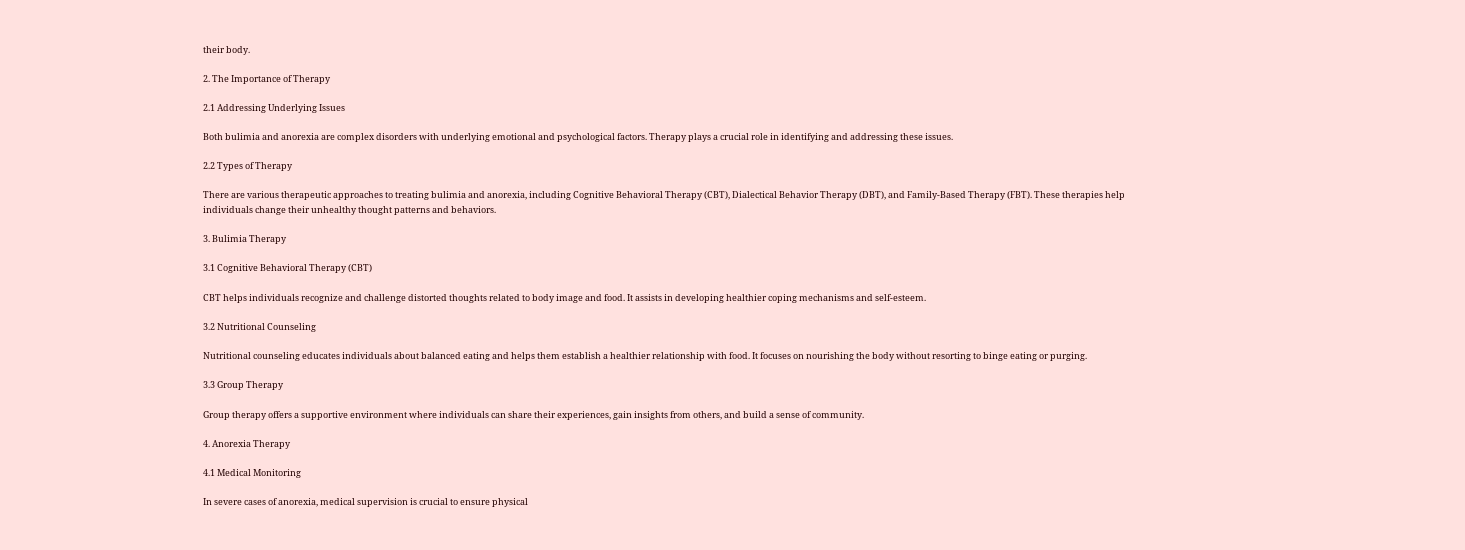their body.

2. The Importance of Therapy

2.1 Addressing Underlying Issues

Both bulimia and anorexia are complex disorders with underlying emotional and psychological factors. Therapy plays a crucial role in identifying and addressing these issues.

2.2 Types of Therapy

There are various therapeutic approaches to treating bulimia and anorexia, including Cognitive Behavioral Therapy (CBT), Dialectical Behavior Therapy (DBT), and Family-Based Therapy (FBT). These therapies help individuals change their unhealthy thought patterns and behaviors.

3. Bulimia Therapy

3.1 Cognitive Behavioral Therapy (CBT)

CBT helps individuals recognize and challenge distorted thoughts related to body image and food. It assists in developing healthier coping mechanisms and self-esteem.

3.2 Nutritional Counseling

Nutritional counseling educates individuals about balanced eating and helps them establish a healthier relationship with food. It focuses on nourishing the body without resorting to binge eating or purging.

3.3 Group Therapy

Group therapy offers a supportive environment where individuals can share their experiences, gain insights from others, and build a sense of community.

4. Anorexia Therapy

4.1 Medical Monitoring

In severe cases of anorexia, medical supervision is crucial to ensure physical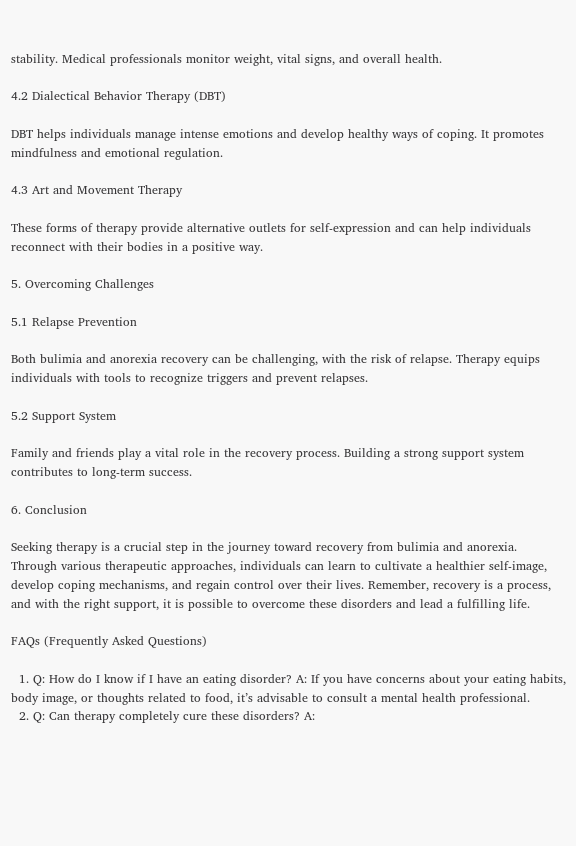stability. Medical professionals monitor weight, vital signs, and overall health.

4.2 Dialectical Behavior Therapy (DBT)

DBT helps individuals manage intense emotions and develop healthy ways of coping. It promotes mindfulness and emotional regulation.

4.3 Art and Movement Therapy

These forms of therapy provide alternative outlets for self-expression and can help individuals reconnect with their bodies in a positive way.

5. Overcoming Challenges

5.1 Relapse Prevention

Both bulimia and anorexia recovery can be challenging, with the risk of relapse. Therapy equips individuals with tools to recognize triggers and prevent relapses.

5.2 Support System

Family and friends play a vital role in the recovery process. Building a strong support system contributes to long-term success.

6. Conclusion

Seeking therapy is a crucial step in the journey toward recovery from bulimia and anorexia. Through various therapeutic approaches, individuals can learn to cultivate a healthier self-image, develop coping mechanisms, and regain control over their lives. Remember, recovery is a process, and with the right support, it is possible to overcome these disorders and lead a fulfilling life.

FAQs (Frequently Asked Questions)

  1. Q: How do I know if I have an eating disorder? A: If you have concerns about your eating habits, body image, or thoughts related to food, it’s advisable to consult a mental health professional.
  2. Q: Can therapy completely cure these disorders? A: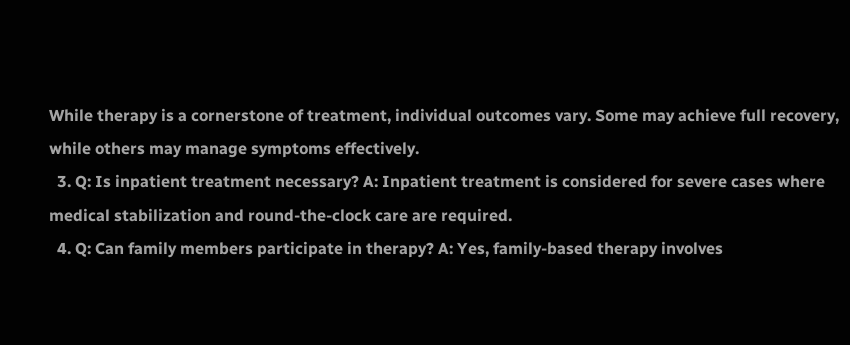While therapy is a cornerstone of treatment, individual outcomes vary. Some may achieve full recovery, while others may manage symptoms effectively.
  3. Q: Is inpatient treatment necessary? A: Inpatient treatment is considered for severe cases where medical stabilization and round-the-clock care are required.
  4. Q: Can family members participate in therapy? A: Yes, family-based therapy involves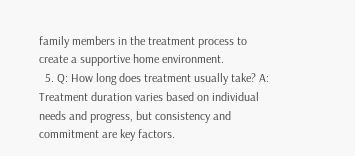family members in the treatment process to create a supportive home environment.
  5. Q: How long does treatment usually take? A: Treatment duration varies based on individual needs and progress, but consistency and commitment are key factors.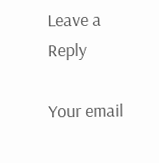Leave a Reply

Your email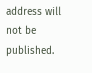address will not be published.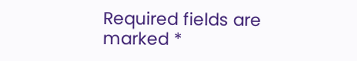Required fields are marked *